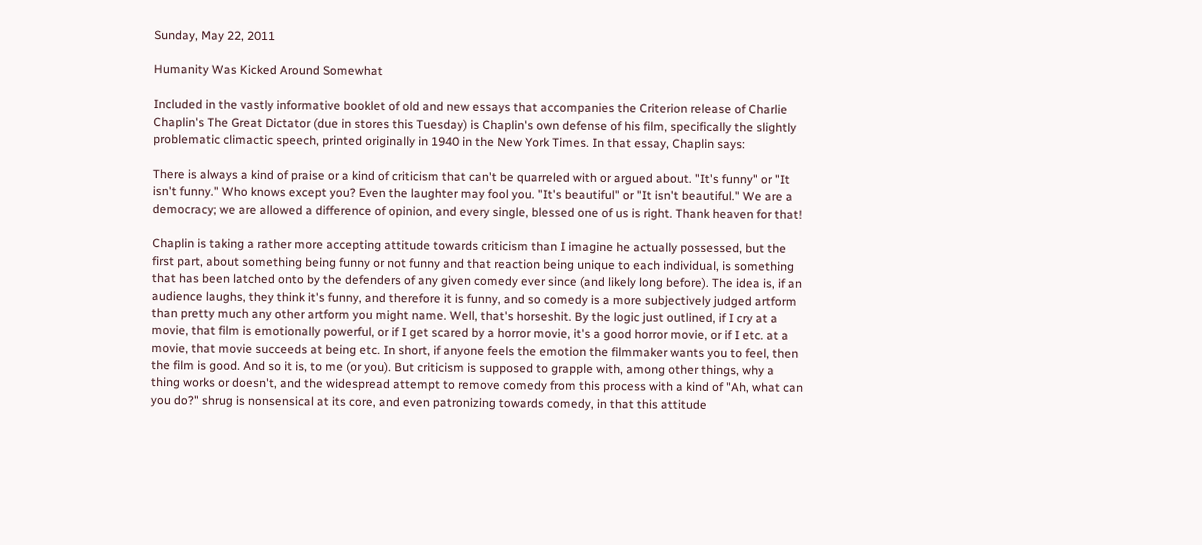Sunday, May 22, 2011

Humanity Was Kicked Around Somewhat

Included in the vastly informative booklet of old and new essays that accompanies the Criterion release of Charlie Chaplin's The Great Dictator (due in stores this Tuesday) is Chaplin's own defense of his film, specifically the slightly problematic climactic speech, printed originally in 1940 in the New York Times. In that essay, Chaplin says:

There is always a kind of praise or a kind of criticism that can't be quarreled with or argued about. "It's funny" or "It isn't funny." Who knows except you? Even the laughter may fool you. "It's beautiful" or "It isn't beautiful." We are a democracy; we are allowed a difference of opinion, and every single, blessed one of us is right. Thank heaven for that!

Chaplin is taking a rather more accepting attitude towards criticism than I imagine he actually possessed, but the first part, about something being funny or not funny and that reaction being unique to each individual, is something that has been latched onto by the defenders of any given comedy ever since (and likely long before). The idea is, if an audience laughs, they think it's funny, and therefore it is funny, and so comedy is a more subjectively judged artform than pretty much any other artform you might name. Well, that's horseshit. By the logic just outlined, if I cry at a movie, that film is emotionally powerful, or if I get scared by a horror movie, it's a good horror movie, or if I etc. at a movie, that movie succeeds at being etc. In short, if anyone feels the emotion the filmmaker wants you to feel, then the film is good. And so it is, to me (or you). But criticism is supposed to grapple with, among other things, why a thing works or doesn't, and the widespread attempt to remove comedy from this process with a kind of "Ah, what can you do?" shrug is nonsensical at its core, and even patronizing towards comedy, in that this attitude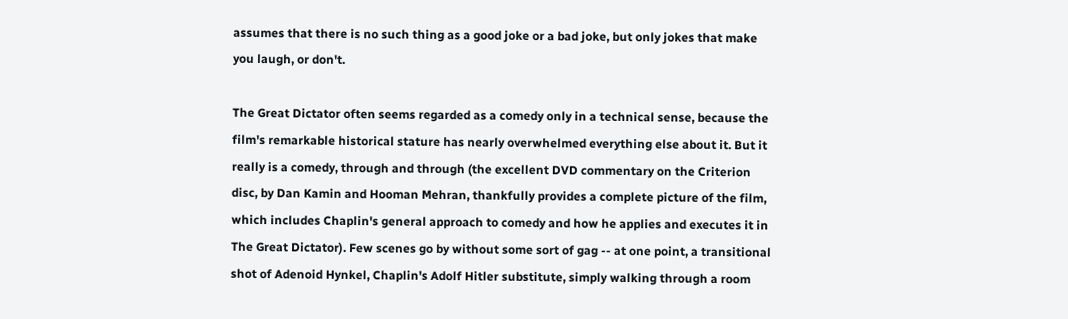assumes that there is no such thing as a good joke or a bad joke, but only jokes that make you laugh, or don't.

The Great Dictator often seems regarded as a comedy only in a technical sense, because the film's remarkable historical stature has nearly overwhelmed everything else about it. But it really is a comedy, through and through (the excellent DVD commentary on the Criterion disc, by Dan Kamin and Hooman Mehran, thankfully provides a complete picture of the film, which includes Chaplin's general approach to comedy and how he applies and executes it in The Great Dictator). Few scenes go by without some sort of gag -- at one point, a transitional shot of Adenoid Hynkel, Chaplin's Adolf Hitler substitute, simply walking through a room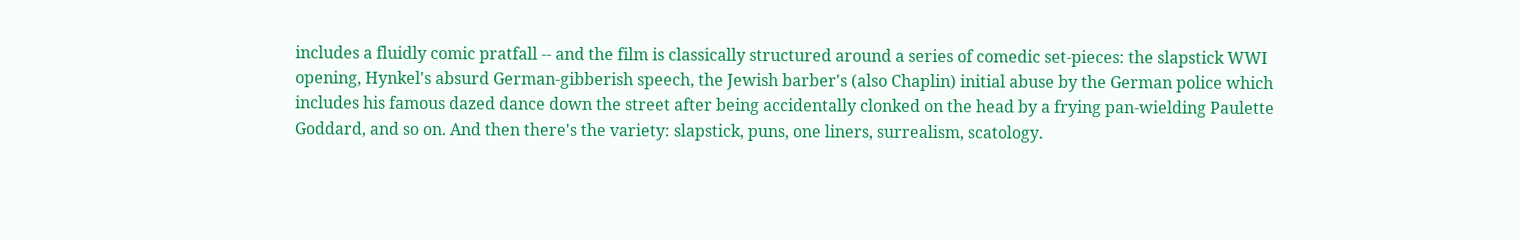includes a fluidly comic pratfall -- and the film is classically structured around a series of comedic set-pieces: the slapstick WWI opening, Hynkel's absurd German-gibberish speech, the Jewish barber's (also Chaplin) initial abuse by the German police which includes his famous dazed dance down the street after being accidentally clonked on the head by a frying pan-wielding Paulette Goddard, and so on. And then there's the variety: slapstick, puns, one liners, surrealism, scatology.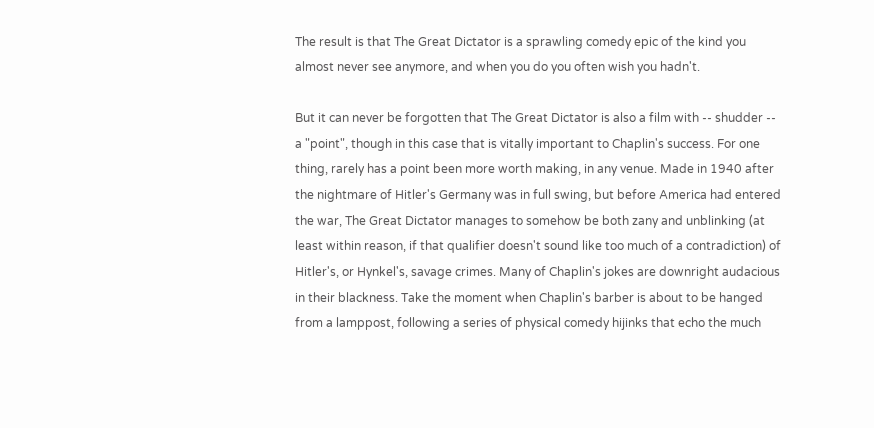The result is that The Great Dictator is a sprawling comedy epic of the kind you almost never see anymore, and when you do you often wish you hadn't.

But it can never be forgotten that The Great Dictator is also a film with -- shudder -- a "point", though in this case that is vitally important to Chaplin's success. For one thing, rarely has a point been more worth making, in any venue. Made in 1940 after the nightmare of Hitler's Germany was in full swing, but before America had entered the war, The Great Dictator manages to somehow be both zany and unblinking (at least within reason, if that qualifier doesn't sound like too much of a contradiction) of Hitler's, or Hynkel's, savage crimes. Many of Chaplin's jokes are downright audacious in their blackness. Take the moment when Chaplin's barber is about to be hanged from a lamppost, following a series of physical comedy hijinks that echo the much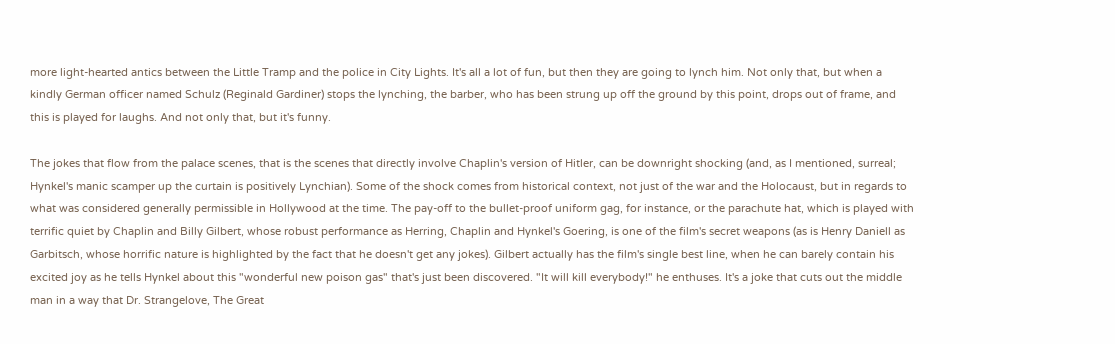more light-hearted antics between the Little Tramp and the police in City Lights. It's all a lot of fun, but then they are going to lynch him. Not only that, but when a kindly German officer named Schulz (Reginald Gardiner) stops the lynching, the barber, who has been strung up off the ground by this point, drops out of frame, and this is played for laughs. And not only that, but it's funny.

The jokes that flow from the palace scenes, that is the scenes that directly involve Chaplin's version of Hitler, can be downright shocking (and, as I mentioned, surreal; Hynkel's manic scamper up the curtain is positively Lynchian). Some of the shock comes from historical context, not just of the war and the Holocaust, but in regards to what was considered generally permissible in Hollywood at the time. The pay-off to the bullet-proof uniform gag, for instance, or the parachute hat, which is played with terrific quiet by Chaplin and Billy Gilbert, whose robust performance as Herring, Chaplin and Hynkel's Goering, is one of the film's secret weapons (as is Henry Daniell as Garbitsch, whose horrific nature is highlighted by the fact that he doesn't get any jokes). Gilbert actually has the film's single best line, when he can barely contain his excited joy as he tells Hynkel about this "wonderful new poison gas" that's just been discovered. "It will kill everybody!" he enthuses. It's a joke that cuts out the middle man in a way that Dr. Strangelove, The Great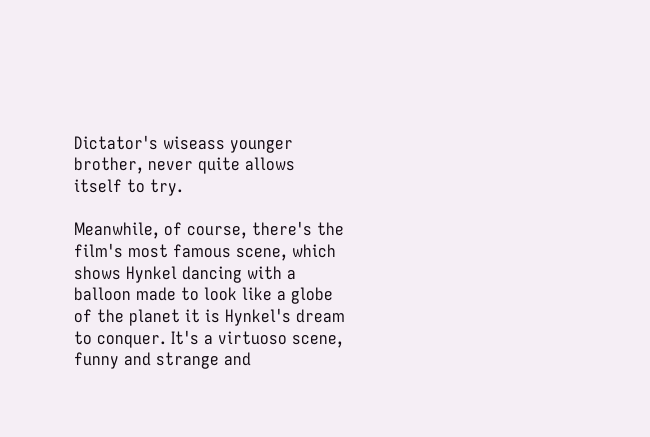Dictator's wiseass younger brother, never quite allows itself to try.

Meanwhile, of course, there's the film's most famous scene, which shows Hynkel dancing with a balloon made to look like a globe of the planet it is Hynkel's dream to conquer. It's a virtuoso scene, funny and strange and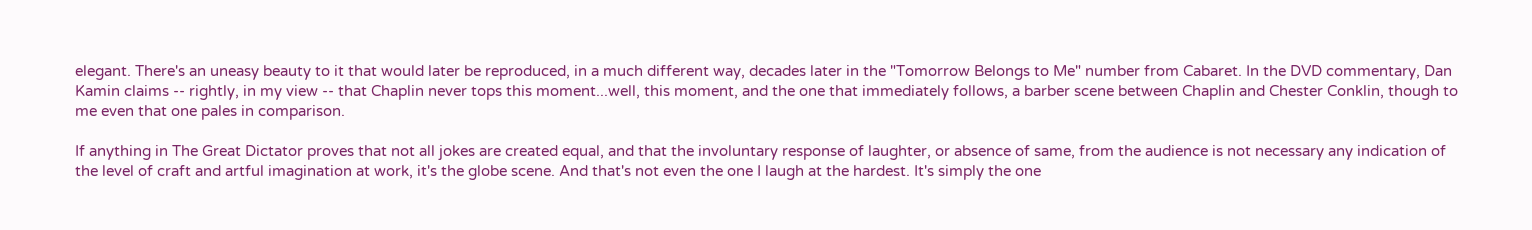elegant. There's an uneasy beauty to it that would later be reproduced, in a much different way, decades later in the "Tomorrow Belongs to Me" number from Cabaret. In the DVD commentary, Dan Kamin claims -- rightly, in my view -- that Chaplin never tops this moment...well, this moment, and the one that immediately follows, a barber scene between Chaplin and Chester Conklin, though to me even that one pales in comparison.

If anything in The Great Dictator proves that not all jokes are created equal, and that the involuntary response of laughter, or absence of same, from the audience is not necessary any indication of the level of craft and artful imagination at work, it's the globe scene. And that's not even the one I laugh at the hardest. It's simply the one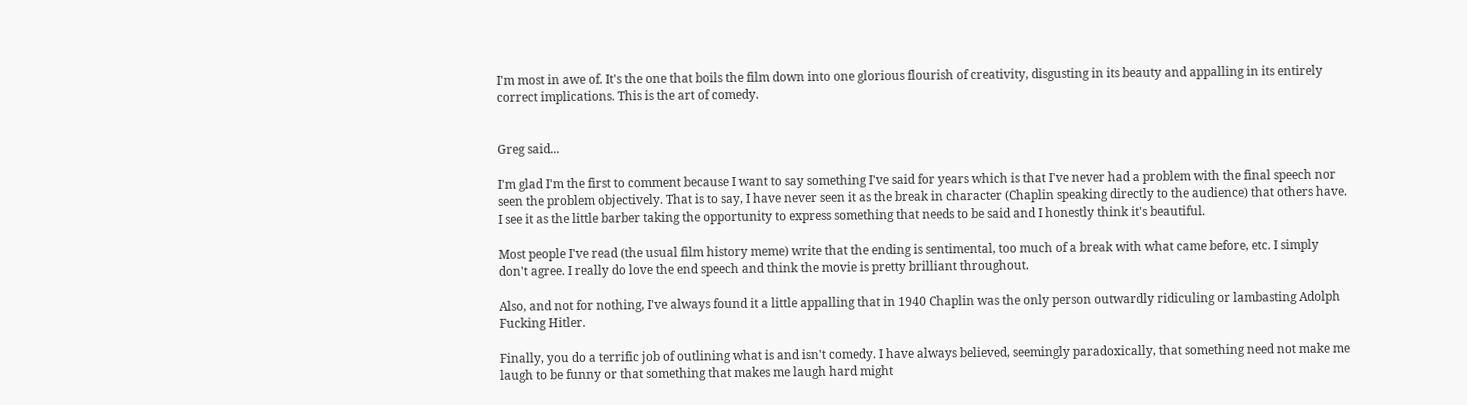I'm most in awe of. It's the one that boils the film down into one glorious flourish of creativity, disgusting in its beauty and appalling in its entirely correct implications. This is the art of comedy.


Greg said...

I'm glad I'm the first to comment because I want to say something I've said for years which is that I've never had a problem with the final speech nor seen the problem objectively. That is to say, I have never seen it as the break in character (Chaplin speaking directly to the audience) that others have. I see it as the little barber taking the opportunity to express something that needs to be said and I honestly think it's beautiful.

Most people I've read (the usual film history meme) write that the ending is sentimental, too much of a break with what came before, etc. I simply don't agree. I really do love the end speech and think the movie is pretty brilliant throughout.

Also, and not for nothing, I've always found it a little appalling that in 1940 Chaplin was the only person outwardly ridiculing or lambasting Adolph Fucking Hitler.

Finally, you do a terrific job of outlining what is and isn't comedy. I have always believed, seemingly paradoxically, that something need not make me laugh to be funny or that something that makes me laugh hard might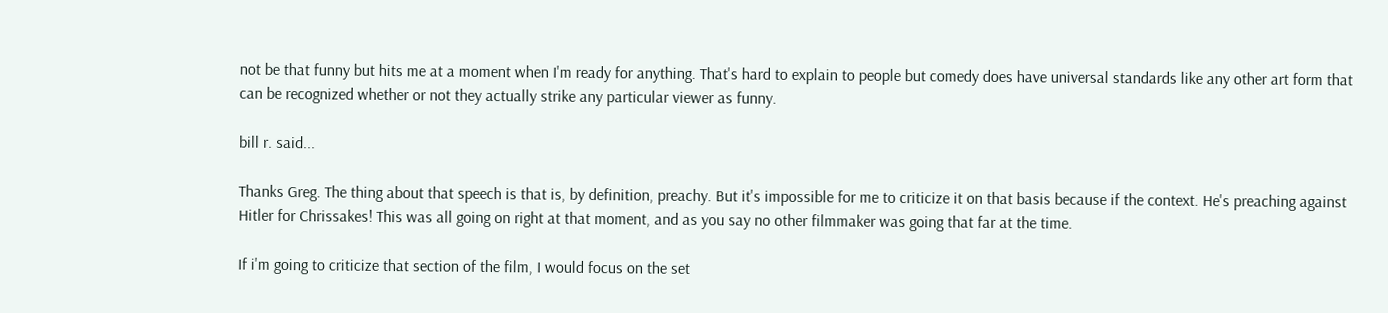not be that funny but hits me at a moment when I'm ready for anything. That's hard to explain to people but comedy does have universal standards like any other art form that can be recognized whether or not they actually strike any particular viewer as funny.

bill r. said...

Thanks Greg. The thing about that speech is that is, by definition, preachy. But it's impossible for me to criticize it on that basis because if the context. He's preaching against Hitler for Chrissakes! This was all going on right at that moment, and as you say no other filmmaker was going that far at the time.

If i'm going to criticize that section of the film, I would focus on the set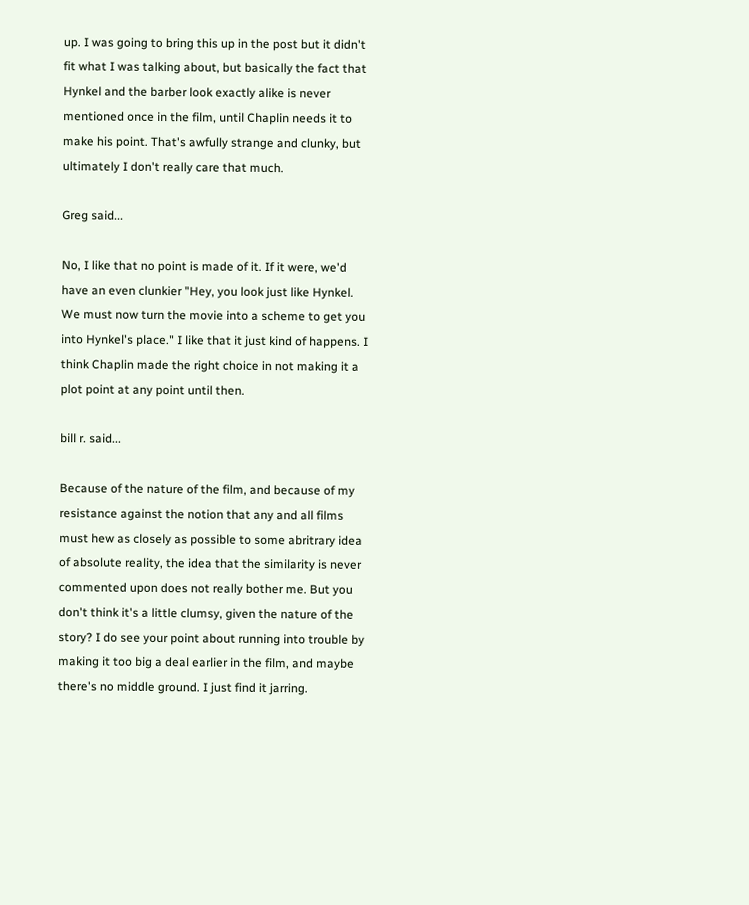up. I was going to bring this up in the post but it didn't fit what I was talking about, but basically the fact that Hynkel and the barber look exactly alike is never mentioned once in the film, until Chaplin needs it to make his point. That's awfully strange and clunky, but ultimately I don't really care that much.

Greg said...

No, I like that no point is made of it. If it were, we'd have an even clunkier "Hey, you look just like Hynkel. We must now turn the movie into a scheme to get you into Hynkel's place." I like that it just kind of happens. I think Chaplin made the right choice in not making it a plot point at any point until then.

bill r. said...

Because of the nature of the film, and because of my resistance against the notion that any and all films must hew as closely as possible to some abritrary idea of absolute reality, the idea that the similarity is never commented upon does not really bother me. But you don't think it's a little clumsy, given the nature of the story? I do see your point about running into trouble by making it too big a deal earlier in the film, and maybe there's no middle ground. I just find it jarring.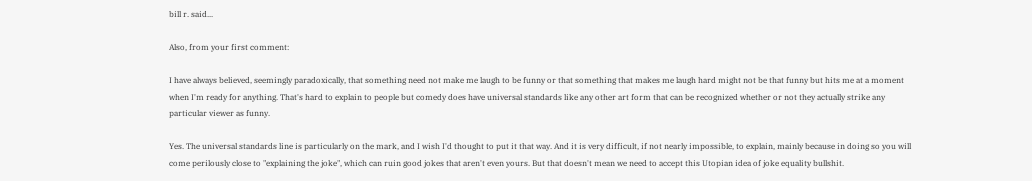bill r. said...

Also, from your first comment:

I have always believed, seemingly paradoxically, that something need not make me laugh to be funny or that something that makes me laugh hard might not be that funny but hits me at a moment when I'm ready for anything. That's hard to explain to people but comedy does have universal standards like any other art form that can be recognized whether or not they actually strike any particular viewer as funny.

Yes. The universal standards line is particularly on the mark, and I wish I'd thought to put it that way. And it is very difficult, if not nearly impossible, to explain, mainly because in doing so you will come perilously close to "explaining the joke", which can ruin good jokes that aren't even yours. But that doesn't mean we need to accept this Utopian idea of joke equality bullshit.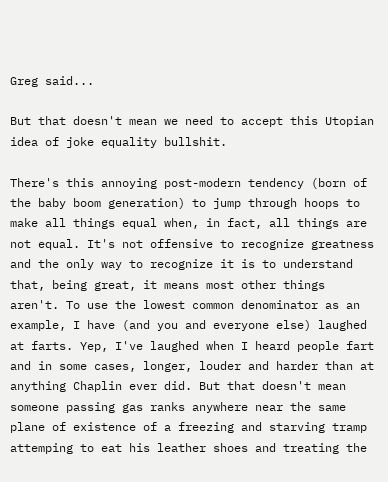Greg said...

But that doesn't mean we need to accept this Utopian idea of joke equality bullshit.

There's this annoying post-modern tendency (born of the baby boom generation) to jump through hoops to make all things equal when, in fact, all things are not equal. It's not offensive to recognize greatness and the only way to recognize it is to understand that, being great, it means most other things aren't. To use the lowest common denominator as an example, I have (and you and everyone else) laughed at farts. Yep, I've laughed when I heard people fart and in some cases, longer, louder and harder than at anything Chaplin ever did. But that doesn't mean someone passing gas ranks anywhere near the same plane of existence of a freezing and starving tramp attemping to eat his leather shoes and treating the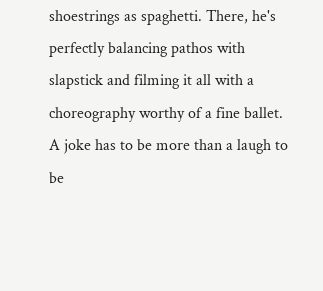shoestrings as spaghetti. There, he's perfectly balancing pathos with slapstick and filming it all with a choreography worthy of a fine ballet. A joke has to be more than a laugh to be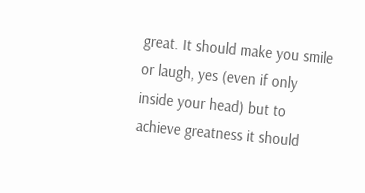great. It should make you smile or laugh, yes (even if only inside your head) but to achieve greatness it should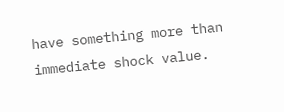have something more than immediate shock value.